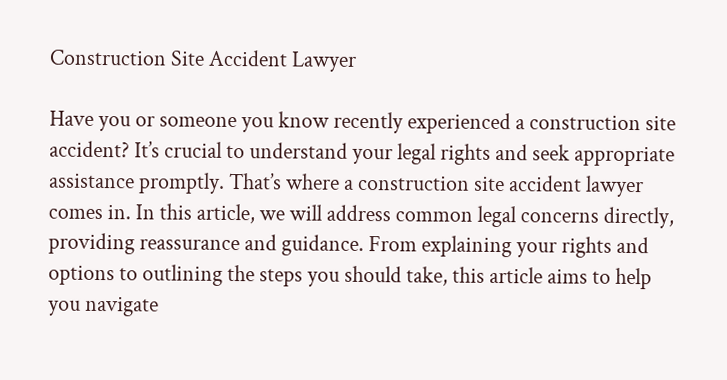Construction Site Accident Lawyer

Have you or someone you know recently experienced a construction site accident? It’s crucial to understand your legal rights and seek appropriate assistance promptly. That’s where a construction site accident lawyer comes in. In this article, we will address common legal concerns directly, providing reassurance and guidance. From explaining your rights and options to outlining the steps you should take, this article aims to help you navigate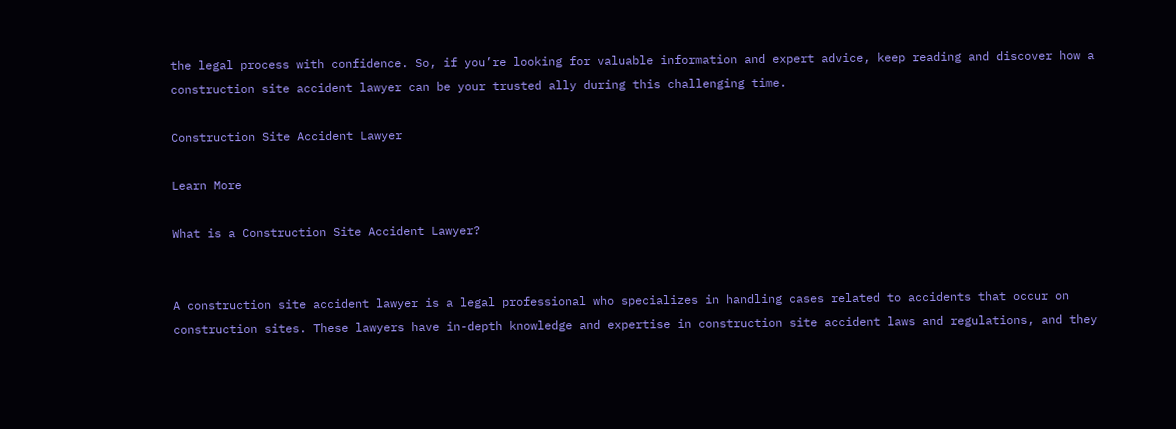the legal process with confidence. So, if you’re looking for valuable information and expert advice, keep reading and discover how a construction site accident lawyer can be your trusted ally during this challenging time.

Construction Site Accident Lawyer

Learn More

What is a Construction Site Accident Lawyer?


A construction site accident lawyer is a legal professional who specializes in handling cases related to accidents that occur on construction sites. These lawyers have in-depth knowledge and expertise in construction site accident laws and regulations, and they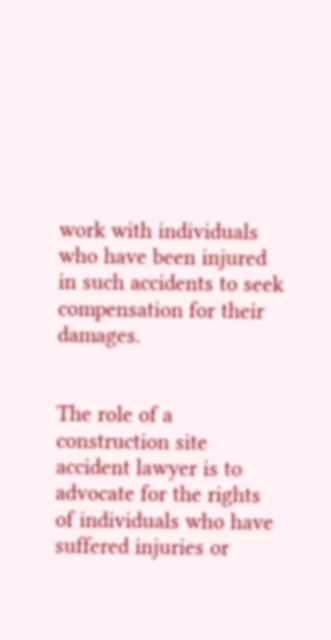work with individuals who have been injured in such accidents to seek compensation for their damages.


The role of a construction site accident lawyer is to advocate for the rights of individuals who have suffered injuries or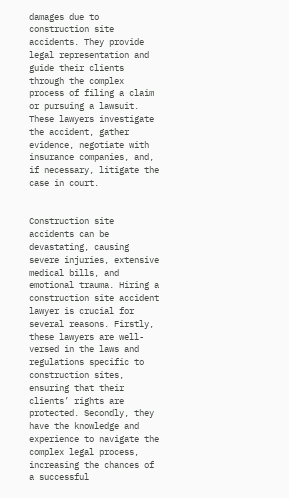damages due to construction site accidents. They provide legal representation and guide their clients through the complex process of filing a claim or pursuing a lawsuit. These lawyers investigate the accident, gather evidence, negotiate with insurance companies, and, if necessary, litigate the case in court.


Construction site accidents can be devastating, causing severe injuries, extensive medical bills, and emotional trauma. Hiring a construction site accident lawyer is crucial for several reasons. Firstly, these lawyers are well-versed in the laws and regulations specific to construction sites, ensuring that their clients’ rights are protected. Secondly, they have the knowledge and experience to navigate the complex legal process, increasing the chances of a successful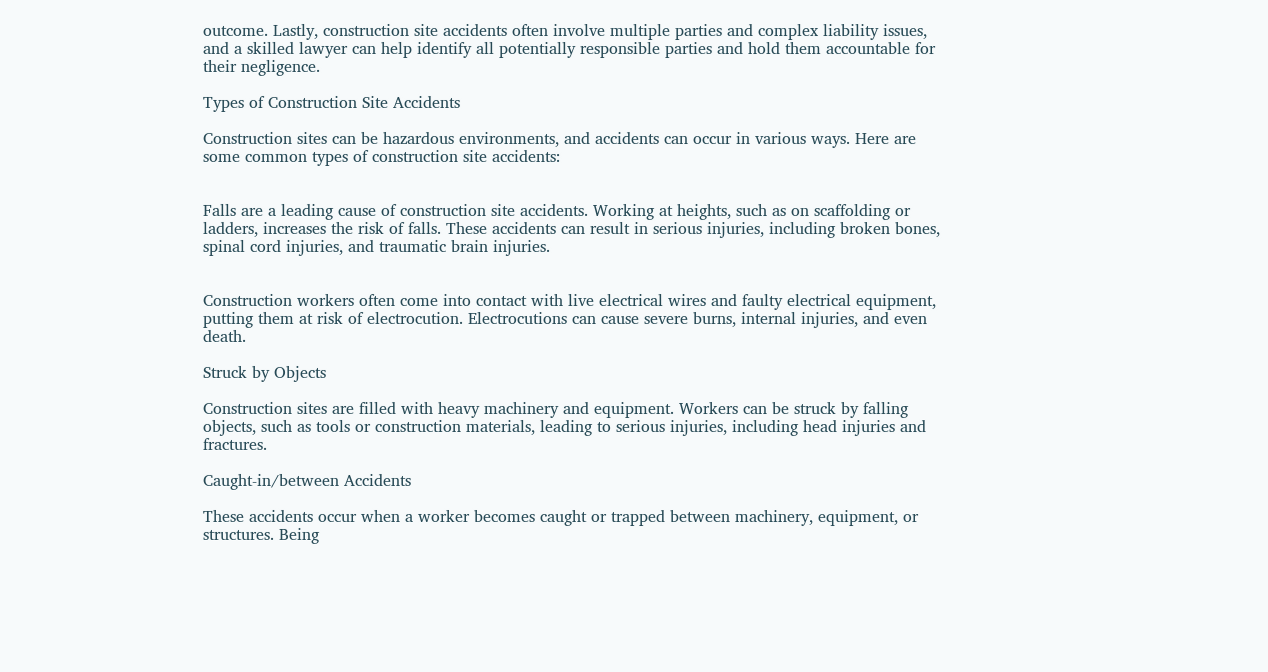outcome. Lastly, construction site accidents often involve multiple parties and complex liability issues, and a skilled lawyer can help identify all potentially responsible parties and hold them accountable for their negligence.

Types of Construction Site Accidents

Construction sites can be hazardous environments, and accidents can occur in various ways. Here are some common types of construction site accidents:


Falls are a leading cause of construction site accidents. Working at heights, such as on scaffolding or ladders, increases the risk of falls. These accidents can result in serious injuries, including broken bones, spinal cord injuries, and traumatic brain injuries.


Construction workers often come into contact with live electrical wires and faulty electrical equipment, putting them at risk of electrocution. Electrocutions can cause severe burns, internal injuries, and even death.

Struck by Objects

Construction sites are filled with heavy machinery and equipment. Workers can be struck by falling objects, such as tools or construction materials, leading to serious injuries, including head injuries and fractures.

Caught-in/between Accidents

These accidents occur when a worker becomes caught or trapped between machinery, equipment, or structures. Being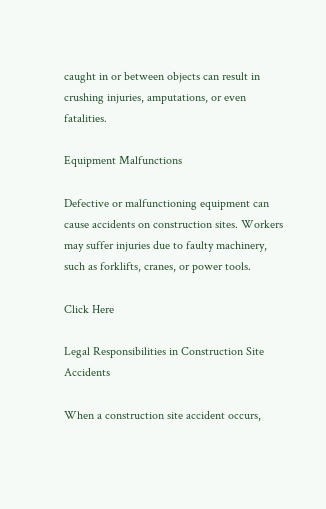caught in or between objects can result in crushing injuries, amputations, or even fatalities.

Equipment Malfunctions

Defective or malfunctioning equipment can cause accidents on construction sites. Workers may suffer injuries due to faulty machinery, such as forklifts, cranes, or power tools.

Click Here

Legal Responsibilities in Construction Site Accidents

When a construction site accident occurs,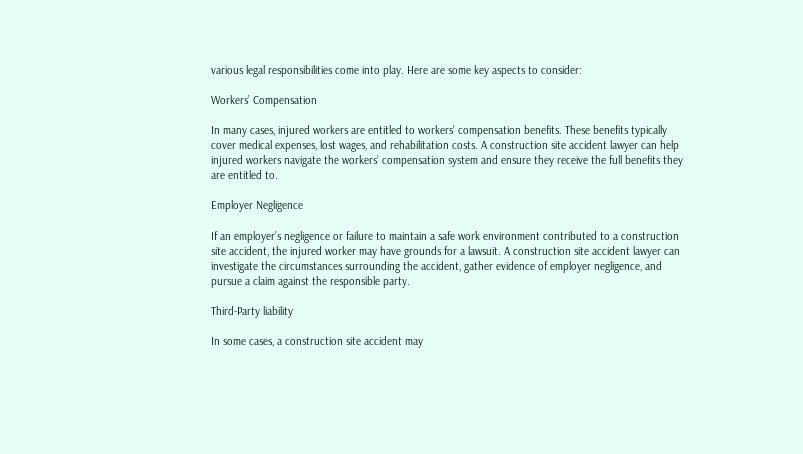various legal responsibilities come into play. Here are some key aspects to consider:

Workers’ Compensation

In many cases, injured workers are entitled to workers’ compensation benefits. These benefits typically cover medical expenses, lost wages, and rehabilitation costs. A construction site accident lawyer can help injured workers navigate the workers’ compensation system and ensure they receive the full benefits they are entitled to.

Employer Negligence

If an employer’s negligence or failure to maintain a safe work environment contributed to a construction site accident, the injured worker may have grounds for a lawsuit. A construction site accident lawyer can investigate the circumstances surrounding the accident, gather evidence of employer negligence, and pursue a claim against the responsible party.

Third-Party liability

In some cases, a construction site accident may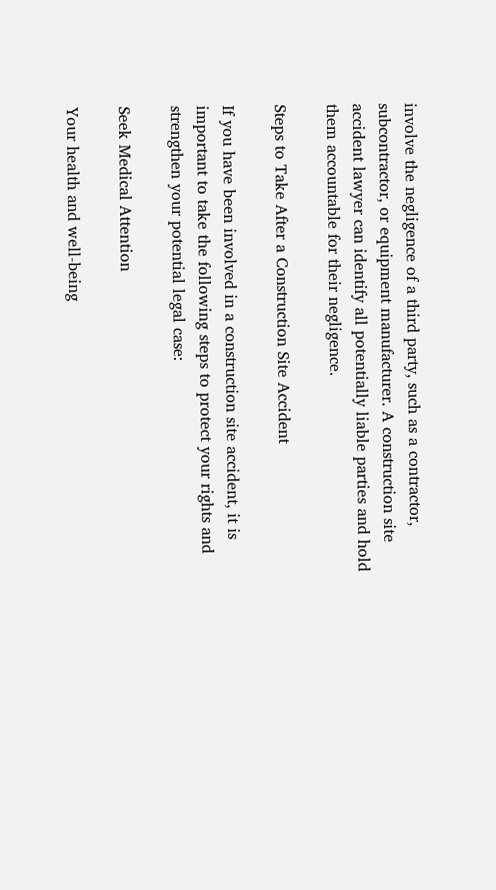involve the negligence of a third party, such as a contractor, subcontractor, or equipment manufacturer. A construction site accident lawyer can identify all potentially liable parties and hold them accountable for their negligence.

Steps to Take After a Construction Site Accident

If you have been involved in a construction site accident, it is important to take the following steps to protect your rights and strengthen your potential legal case:

Seek Medical Attention

Your health and well-being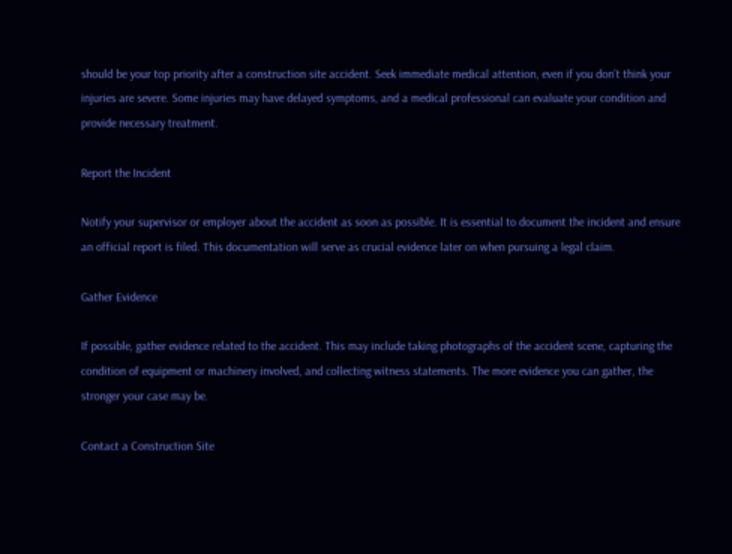should be your top priority after a construction site accident. Seek immediate medical attention, even if you don’t think your injuries are severe. Some injuries may have delayed symptoms, and a medical professional can evaluate your condition and provide necessary treatment.

Report the Incident

Notify your supervisor or employer about the accident as soon as possible. It is essential to document the incident and ensure an official report is filed. This documentation will serve as crucial evidence later on when pursuing a legal claim.

Gather Evidence

If possible, gather evidence related to the accident. This may include taking photographs of the accident scene, capturing the condition of equipment or machinery involved, and collecting witness statements. The more evidence you can gather, the stronger your case may be.

Contact a Construction Site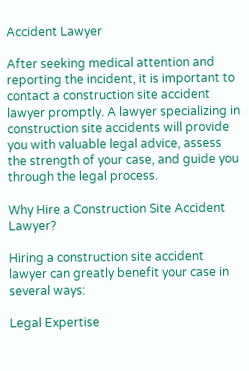Accident Lawyer

After seeking medical attention and reporting the incident, it is important to contact a construction site accident lawyer promptly. A lawyer specializing in construction site accidents will provide you with valuable legal advice, assess the strength of your case, and guide you through the legal process.

Why Hire a Construction Site Accident Lawyer?

Hiring a construction site accident lawyer can greatly benefit your case in several ways:

Legal Expertise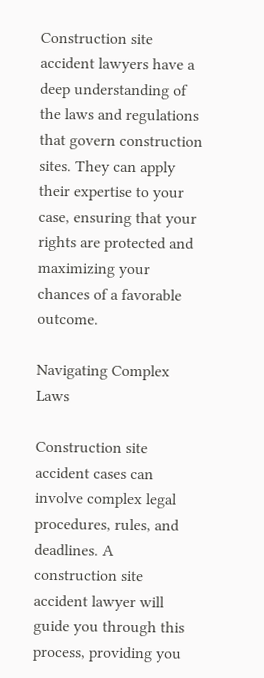Construction site accident lawyers have a deep understanding of the laws and regulations that govern construction sites. They can apply their expertise to your case, ensuring that your rights are protected and maximizing your chances of a favorable outcome.

Navigating Complex Laws

Construction site accident cases can involve complex legal procedures, rules, and deadlines. A construction site accident lawyer will guide you through this process, providing you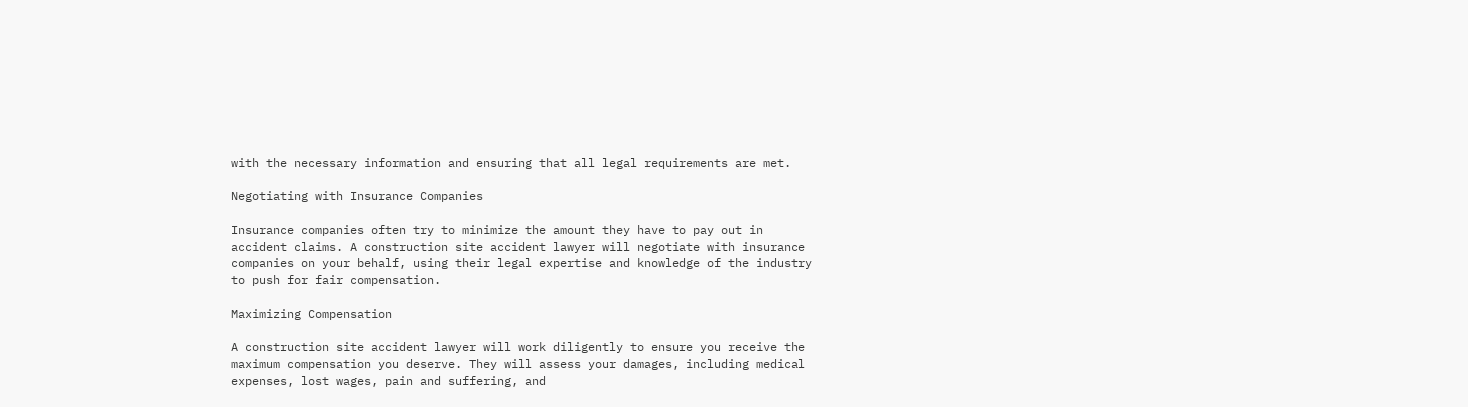with the necessary information and ensuring that all legal requirements are met.

Negotiating with Insurance Companies

Insurance companies often try to minimize the amount they have to pay out in accident claims. A construction site accident lawyer will negotiate with insurance companies on your behalf, using their legal expertise and knowledge of the industry to push for fair compensation.

Maximizing Compensation

A construction site accident lawyer will work diligently to ensure you receive the maximum compensation you deserve. They will assess your damages, including medical expenses, lost wages, pain and suffering, and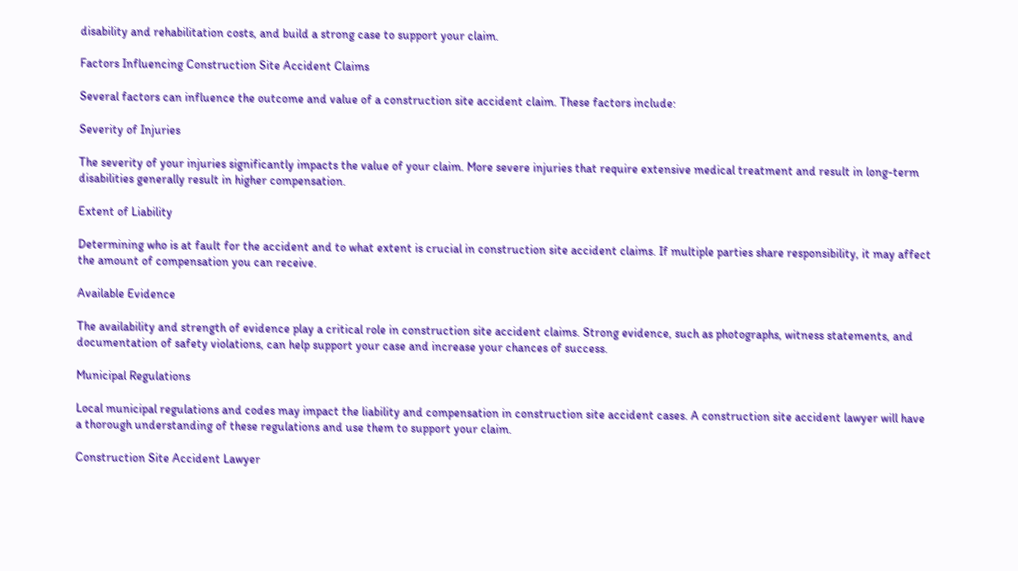disability and rehabilitation costs, and build a strong case to support your claim.

Factors Influencing Construction Site Accident Claims

Several factors can influence the outcome and value of a construction site accident claim. These factors include:

Severity of Injuries

The severity of your injuries significantly impacts the value of your claim. More severe injuries that require extensive medical treatment and result in long-term disabilities generally result in higher compensation.

Extent of Liability

Determining who is at fault for the accident and to what extent is crucial in construction site accident claims. If multiple parties share responsibility, it may affect the amount of compensation you can receive.

Available Evidence

The availability and strength of evidence play a critical role in construction site accident claims. Strong evidence, such as photographs, witness statements, and documentation of safety violations, can help support your case and increase your chances of success.

Municipal Regulations

Local municipal regulations and codes may impact the liability and compensation in construction site accident cases. A construction site accident lawyer will have a thorough understanding of these regulations and use them to support your claim.

Construction Site Accident Lawyer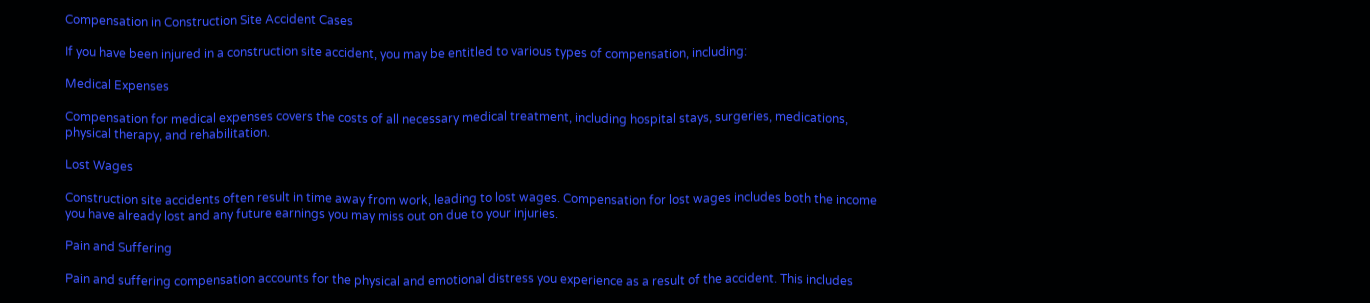Compensation in Construction Site Accident Cases

If you have been injured in a construction site accident, you may be entitled to various types of compensation, including:

Medical Expenses

Compensation for medical expenses covers the costs of all necessary medical treatment, including hospital stays, surgeries, medications, physical therapy, and rehabilitation.

Lost Wages

Construction site accidents often result in time away from work, leading to lost wages. Compensation for lost wages includes both the income you have already lost and any future earnings you may miss out on due to your injuries.

Pain and Suffering

Pain and suffering compensation accounts for the physical and emotional distress you experience as a result of the accident. This includes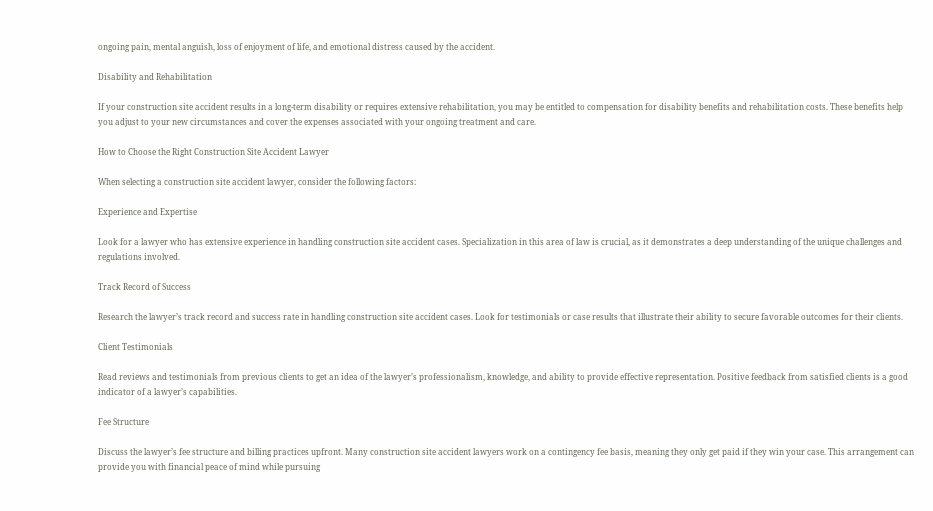ongoing pain, mental anguish, loss of enjoyment of life, and emotional distress caused by the accident.

Disability and Rehabilitation

If your construction site accident results in a long-term disability or requires extensive rehabilitation, you may be entitled to compensation for disability benefits and rehabilitation costs. These benefits help you adjust to your new circumstances and cover the expenses associated with your ongoing treatment and care.

How to Choose the Right Construction Site Accident Lawyer

When selecting a construction site accident lawyer, consider the following factors:

Experience and Expertise

Look for a lawyer who has extensive experience in handling construction site accident cases. Specialization in this area of law is crucial, as it demonstrates a deep understanding of the unique challenges and regulations involved.

Track Record of Success

Research the lawyer’s track record and success rate in handling construction site accident cases. Look for testimonials or case results that illustrate their ability to secure favorable outcomes for their clients.

Client Testimonials

Read reviews and testimonials from previous clients to get an idea of the lawyer’s professionalism, knowledge, and ability to provide effective representation. Positive feedback from satisfied clients is a good indicator of a lawyer’s capabilities.

Fee Structure

Discuss the lawyer’s fee structure and billing practices upfront. Many construction site accident lawyers work on a contingency fee basis, meaning they only get paid if they win your case. This arrangement can provide you with financial peace of mind while pursuing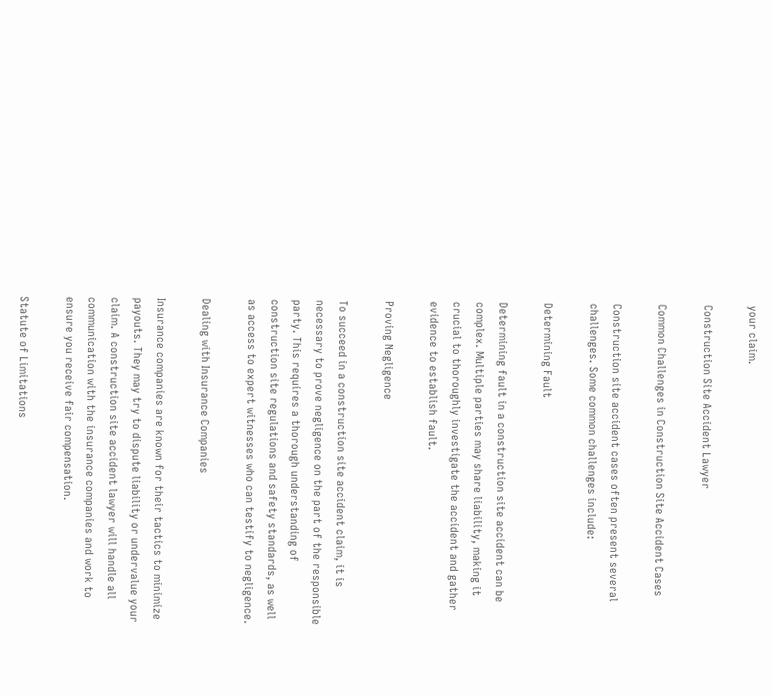your claim.

Construction Site Accident Lawyer

Common Challenges in Construction Site Accident Cases

Construction site accident cases often present several challenges. Some common challenges include:

Determining Fault

Determining fault in a construction site accident can be complex. Multiple parties may share liability, making it crucial to thoroughly investigate the accident and gather evidence to establish fault.

Proving Negligence

To succeed in a construction site accident claim, it is necessary to prove negligence on the part of the responsible party. This requires a thorough understanding of construction site regulations and safety standards, as well as access to expert witnesses who can testify to negligence.

Dealing with Insurance Companies

Insurance companies are known for their tactics to minimize payouts. They may try to dispute liability or undervalue your claim. A construction site accident lawyer will handle all communication with the insurance companies and work to ensure you receive fair compensation.

Statute of Limitations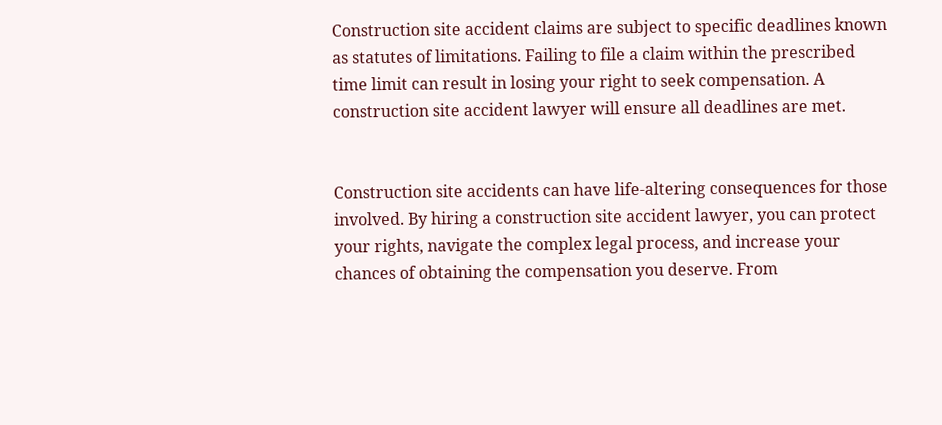Construction site accident claims are subject to specific deadlines known as statutes of limitations. Failing to file a claim within the prescribed time limit can result in losing your right to seek compensation. A construction site accident lawyer will ensure all deadlines are met.


Construction site accidents can have life-altering consequences for those involved. By hiring a construction site accident lawyer, you can protect your rights, navigate the complex legal process, and increase your chances of obtaining the compensation you deserve. From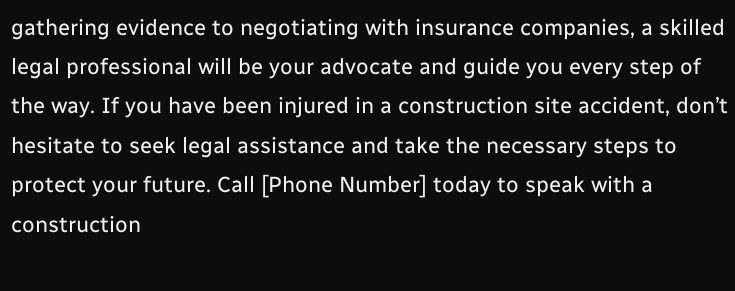gathering evidence to negotiating with insurance companies, a skilled legal professional will be your advocate and guide you every step of the way. If you have been injured in a construction site accident, don’t hesitate to seek legal assistance and take the necessary steps to protect your future. Call [Phone Number] today to speak with a construction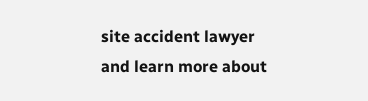site accident lawyer and learn more about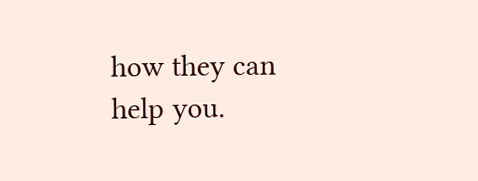how they can help you.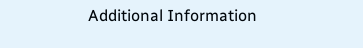Additional Information